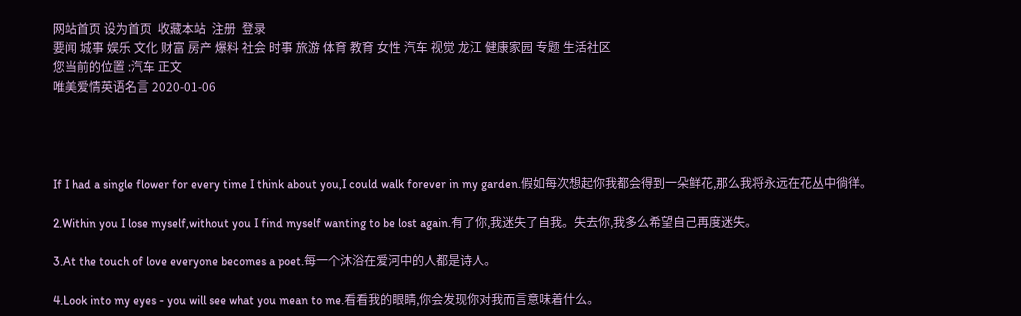网站首页 设为首页  收藏本站  注册  登录
要闻 城事 娱乐 文化 财富 房产 爆料 社会 时事 旅游 体育 教育 女性 汽车 视觉 龙江 健康家园 专题 生活社区
您当前的位置 :汽车 正文
唯美爱情英语名言 2020-01-06




If I had a single flower for every time I think about you,I could walk forever in my garden.假如每次想起你我都会得到一朵鲜花,那么我将永远在花丛中徜徉。

2.Within you I lose myself,without you I find myself wanting to be lost again.有了你,我迷失了自我。失去你,我多么希望自己再度迷失。

3.At the touch of love everyone becomes a poet.每一个沐浴在爱河中的人都是诗人。

4.Look into my eyes - you will see what you mean to me.看看我的眼睛,你会发现你对我而言意味着什么。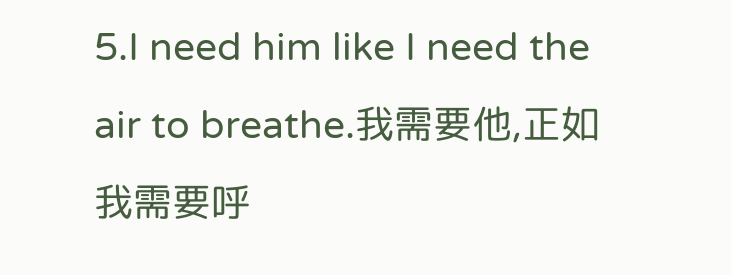5.I need him like I need the air to breathe.我需要他,正如我需要呼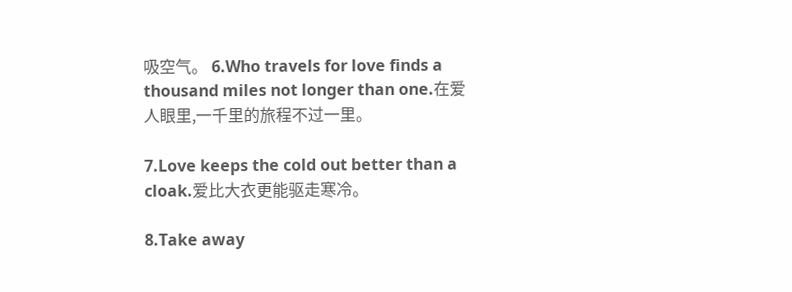吸空气。 6.Who travels for love finds a thousand miles not longer than one.在爱人眼里,一千里的旅程不过一里。

7.Love keeps the cold out better than a cloak.爱比大衣更能驱走寒冷。

8.Take away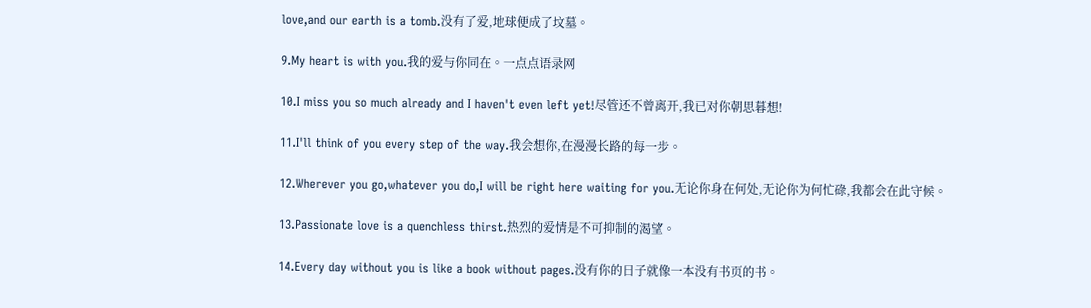love,and our earth is a tomb.没有了爱,地球便成了坟墓。

9.My heart is with you.我的爱与你同在。一点点语录网

10.I miss you so much already and I haven't even left yet!尽管还不曾离开,我已对你朝思暮想!

11.I'll think of you every step of the way.我会想你,在漫漫长路的每一步。

12.Wherever you go,whatever you do,I will be right here waiting for you.无论你身在何处,无论你为何忙碌,我都会在此守候。

13.Passionate love is a quenchless thirst.热烈的爱情是不可抑制的渴望。

14.Every day without you is like a book without pages.没有你的日子就像一本没有书页的书。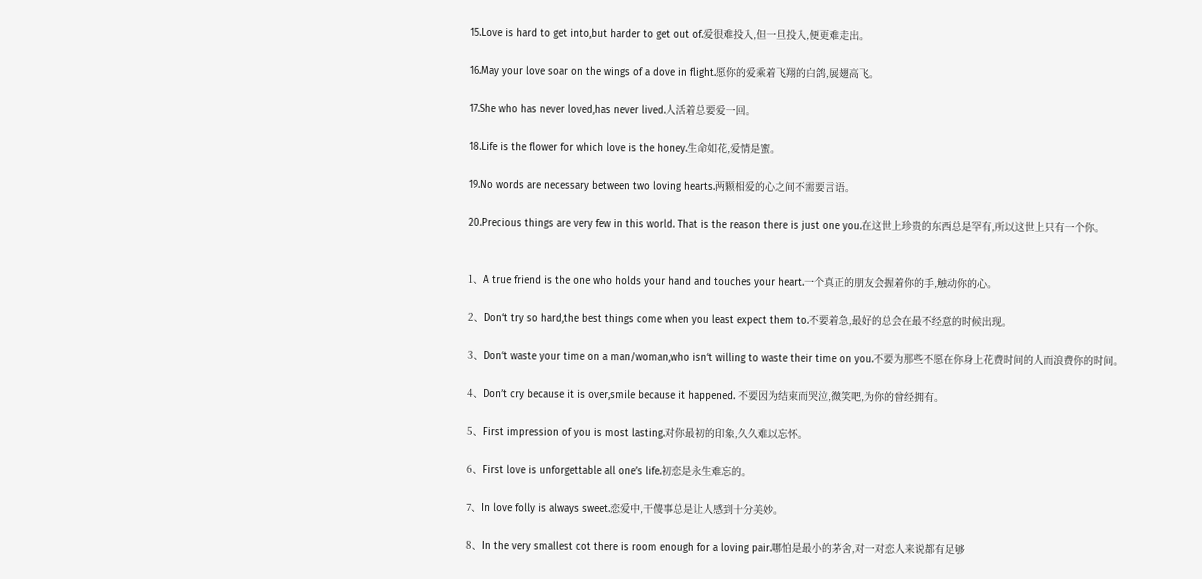15.Love is hard to get into,but harder to get out of.爱很难投入,但一旦投入,便更难走出。

16.May your love soar on the wings of a dove in flight.愿你的爱乘着飞翔的白鸽,展翅高飞。

17.She who has never loved,has never lived.人活着总要爱一回。

18.Life is the flower for which love is the honey.生命如花,爱情是蜜。

19.No words are necessary between two loving hearts.两颗相爱的心之间不需要言语。

20.Precious things are very few in this world. That is the reason there is just one you.在这世上珍贵的东西总是罕有,所以这世上只有一个你。


1、A true friend is the one who holds your hand and touches your heart.一个真正的朋友会握着你的手,触动你的心。

2、Don‘t try so hard,the best things come when you least expect them to.不要着急,最好的总会在最不经意的时候出现。

3、Don‘t waste your time on a man/woman,who isn‘t willing to waste their time on you.不要为那些不愿在你身上花费时间的人而浪费你的时间。

4、Don’t cry because it is over,smile because it happened. 不要因为结束而哭泣,微笑吧,为你的曾经拥有。

5、First impression of you is most lasting.对你最初的印象,久久难以忘怀。

6、First love is unforgettable all one’s life.初恋是永生难忘的。

7、In love folly is always sweet.恋爱中,干傻事总是让人感到十分美妙。

8、In the very smallest cot there is room enough for a loving pair.哪怕是最小的茅舍,对一对恋人来说都有足够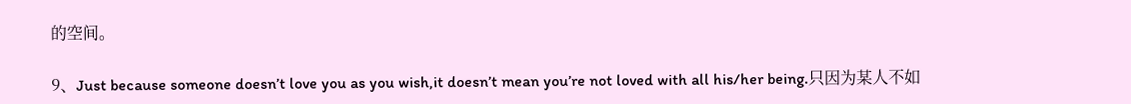的空间。

9、Just because someone doesn’t love you as you wish,it doesn’t mean you’re not loved with all his/her being.只因为某人不如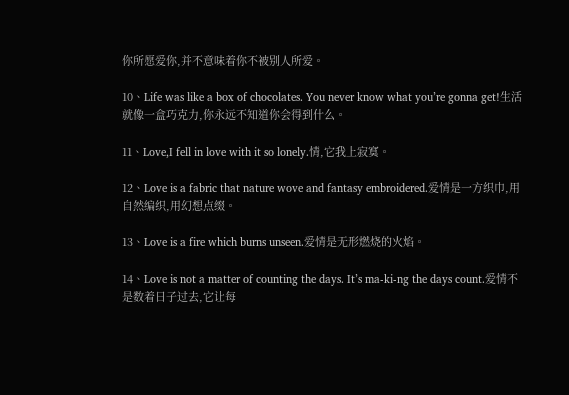你所愿爱你,并不意味着你不被别人所爱。

10、Life was like a box of chocolates. You never know what you’re gonna get!生活就像一盒巧克力,你永远不知道你会得到什么。

11、Love,I fell in love with it so lonely.情,它我上寂寞。

12、Love is a fabric that nature wove and fantasy embroidered.爱情是一方织巾,用自然编织,用幻想点缀。

13、Love is a fire which burns unseen.爱情是无形燃烧的火焰。

14、Love is not a matter of counting the days. It’s ma-ki-ng the days count.爱情不是数着日子过去,它让每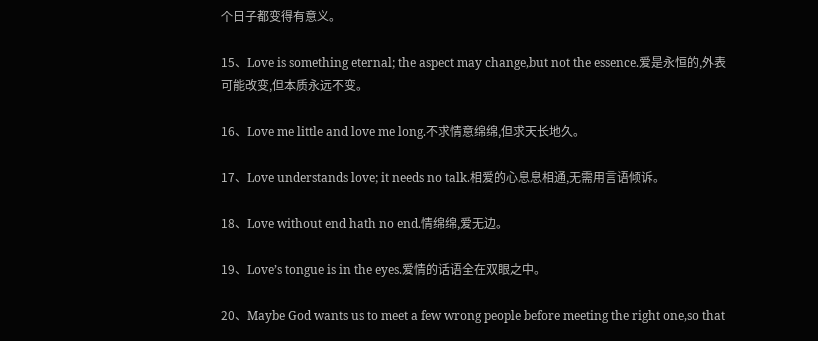个日子都变得有意义。

15、Love is something eternal; the aspect may change,but not the essence.爱是永恒的,外表可能改变,但本质永远不变。

16、Love me little and love me long.不求情意绵绵,但求天长地久。

17、Love understands love; it needs no talk.相爱的心息息相通,无需用言语倾诉。

18、Love without end hath no end.情绵绵,爱无边。

19、Love’s tongue is in the eyes.爱情的话语全在双眼之中。

20、Maybe God wants us to meet a few wrong people before meeting the right one,so that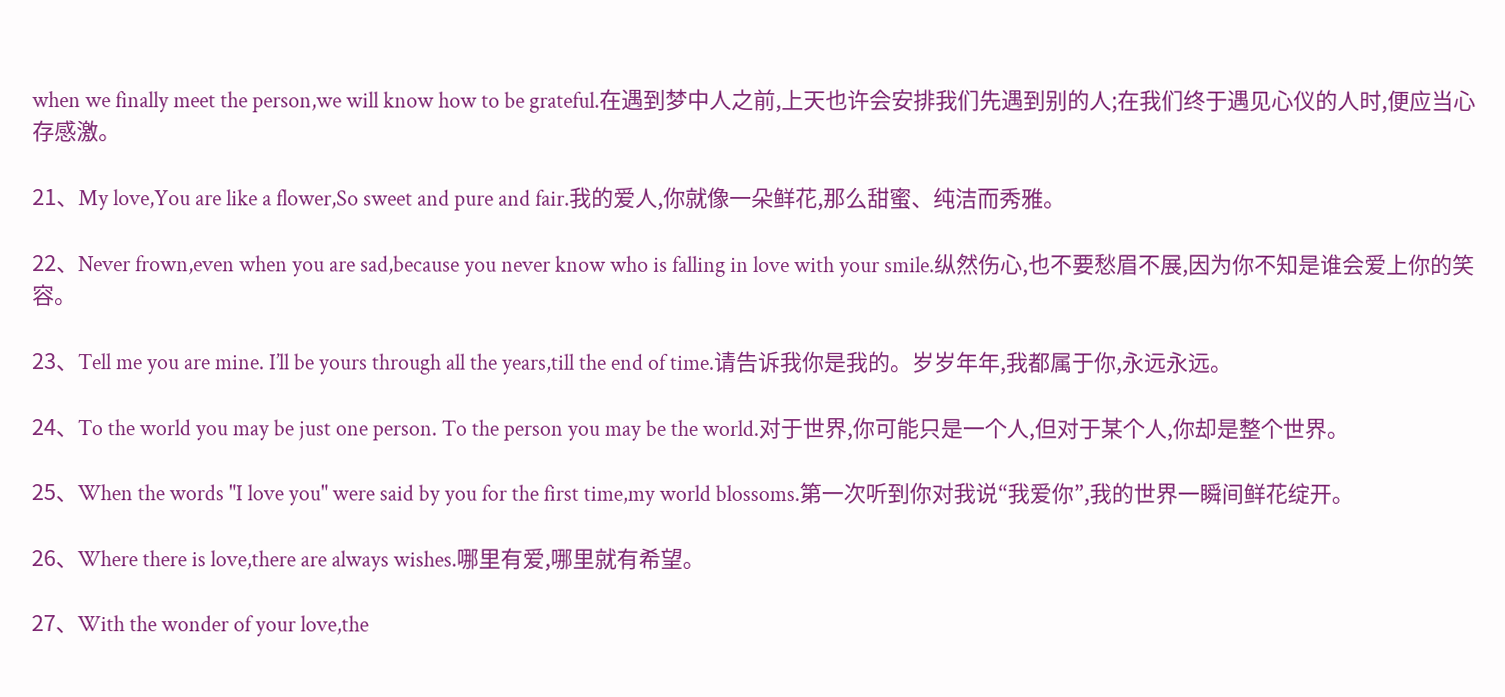when we finally meet the person,we will know how to be grateful.在遇到梦中人之前,上天也许会安排我们先遇到别的人;在我们终于遇见心仪的人时,便应当心存感激。

21、My love,You are like a flower,So sweet and pure and fair.我的爱人,你就像一朵鲜花,那么甜蜜、纯洁而秀雅。

22、Never frown,even when you are sad,because you never know who is falling in love with your smile.纵然伤心,也不要愁眉不展,因为你不知是谁会爱上你的笑容。

23、Tell me you are mine. I’ll be yours through all the years,till the end of time.请告诉我你是我的。岁岁年年,我都属于你,永远永远。

24、To the world you may be just one person. To the person you may be the world.对于世界,你可能只是一个人,但对于某个人,你却是整个世界。

25、When the words "I love you" were said by you for the first time,my world blossoms.第一次听到你对我说“我爱你”,我的世界一瞬间鲜花绽开。

26、Where there is love,there are always wishes.哪里有爱,哪里就有希望。

27、With the wonder of your love,the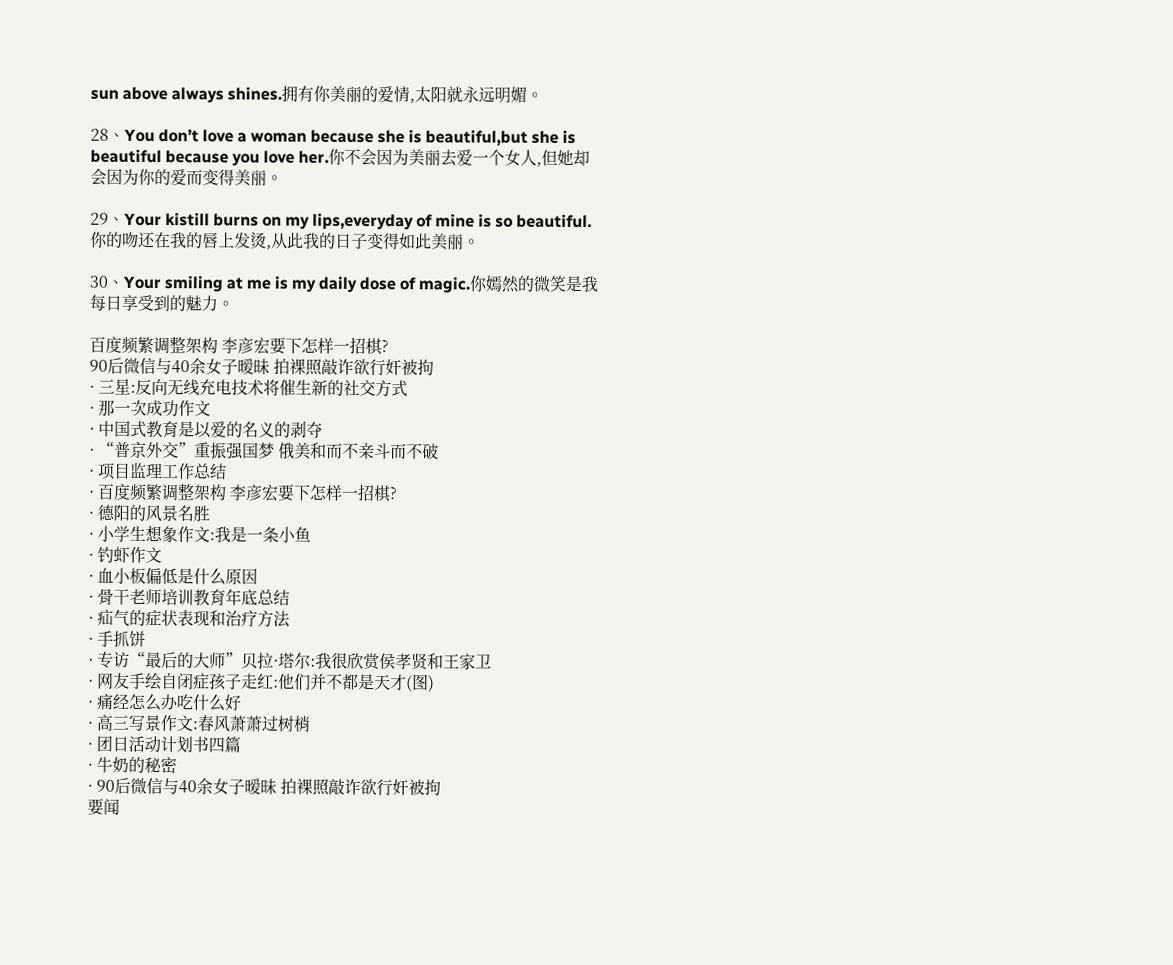sun above always shines.拥有你美丽的爱情,太阳就永远明媚。

28、You don’t love a woman because she is beautiful,but she is beautiful because you love her.你不会因为美丽去爱一个女人,但她却会因为你的爱而变得美丽。

29、Your kistill burns on my lips,everyday of mine is so beautiful.你的吻还在我的唇上发烫,从此我的日子变得如此美丽。

30、Your smiling at me is my daily dose of magic.你嫣然的微笑是我每日享受到的魅力。

百度频繁调整架构 李彦宏要下怎样一招棋?
90后微信与40余女子暧昧 拍裸照敲诈欲行奸被拘
· 三星:反向无线充电技术将催生新的社交方式
· 那一次成功作文
· 中国式教育是以爱的名义的剥夺
· “普京外交”重振强国梦 俄美和而不亲斗而不破
· 项目监理工作总结
· 百度频繁调整架构 李彦宏要下怎样一招棋?
· 德阳的风景名胜
· 小学生想象作文:我是一条小鱼
· 钓虾作文
· 血小板偏低是什么原因
· 骨干老师培训教育年底总结
· 疝气的症状表现和治疗方法
· 手抓饼
· 专访“最后的大师”贝拉·塔尔:我很欣赏侯孝贤和王家卫
· 网友手绘自闭症孩子走红:他们并不都是天才(图)
· 痛经怎么办吃什么好
· 高三写景作文:春风萧萧过树梢
· 团日活动计划书四篇
· 牛奶的秘密
· 90后微信与40余女子暧昧 拍裸照敲诈欲行奸被拘
要闻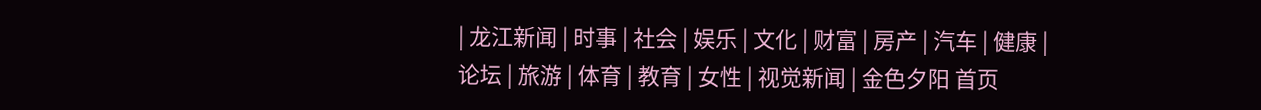| 龙江新闻 | 时事 | 社会 | 娱乐 | 文化 | 财富 | 房产 | 汽车 | 健康 | 论坛 | 旅游 | 体育 | 教育 | 女性 | 视觉新闻 | 金色夕阳 首页